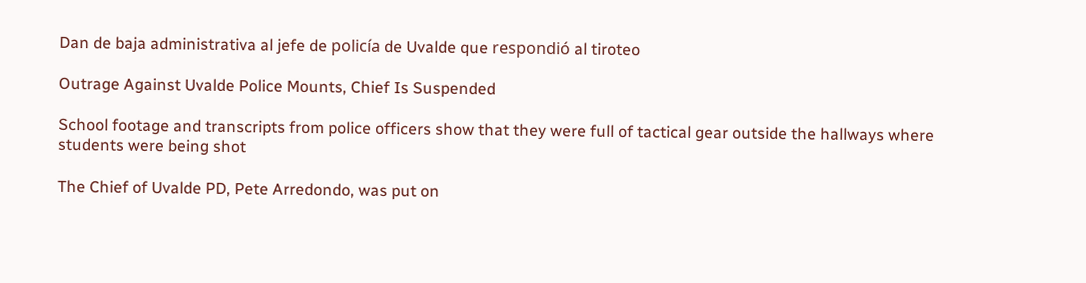Dan de baja administrativa al jefe de policía de Uvalde que respondió al tiroteo

Outrage Against Uvalde Police Mounts, Chief Is Suspended

School footage and transcripts from police officers show that they were full of tactical gear outside the hallways where students were being shot

The Chief of Uvalde PD, Pete Arredondo, was put on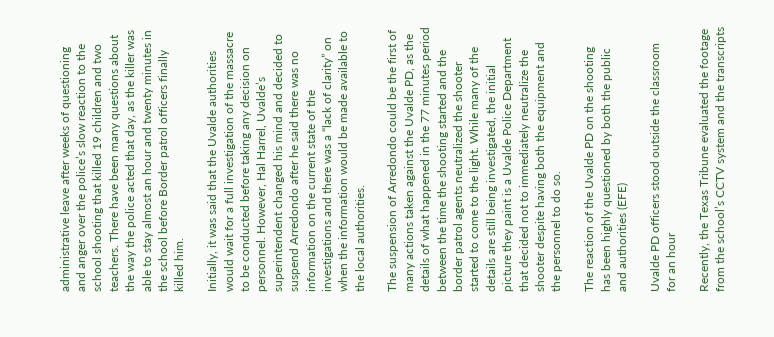administrative leave after weeks of questioning and anger over the police’s slow reaction to the school shooting that killed 19 children and two teachers. There have been many questions about the way the police acted that day, as the killer was able to stay almost an hour and twenty minutes in the school before Border patrol officers finally killed him.

Initially, it was said that the Uvalde authorities would wait for a full investigation of the massacre to be conducted before taking any decision on personnel. However, Hal Harrel, Uvalde’s superintendent changed his mind and decided to suspend Arredondo after he said there was no information on the current state of the investigations and there was a “lack of clarity” on when the information would be made available to the local authorities.

The suspension of Arredondo could be the first of many actions taken against the Uvalde PD, as the details of what happened in the 77 minutes period between the time the shooting started and the border patrol agents neutralized the shooter started to come to the light. While many of the details are still being investigated, the initial picture they paint is a Uvalde Police Department that decided not to immediately neutralize the shooter despite having both the equipment and the personnel to do so.

The reaction of the Uvalde PD on the shooting has been highly questioned by both the public and authorities (EFE)

Uvalde PD officers stood outside the classroom for an hour

Recently, the Texas Tribune evaluated the footage from the school’s CCTV system and the transcripts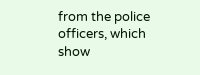from the police officers, which show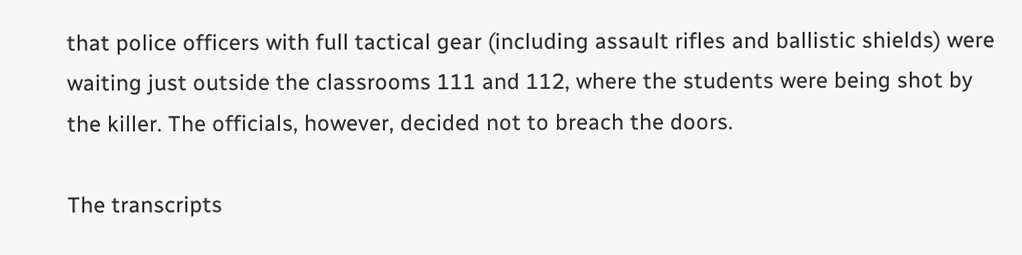that police officers with full tactical gear (including assault rifles and ballistic shields) were waiting just outside the classrooms 111 and 112, where the students were being shot by the killer. The officials, however, decided not to breach the doors.

The transcripts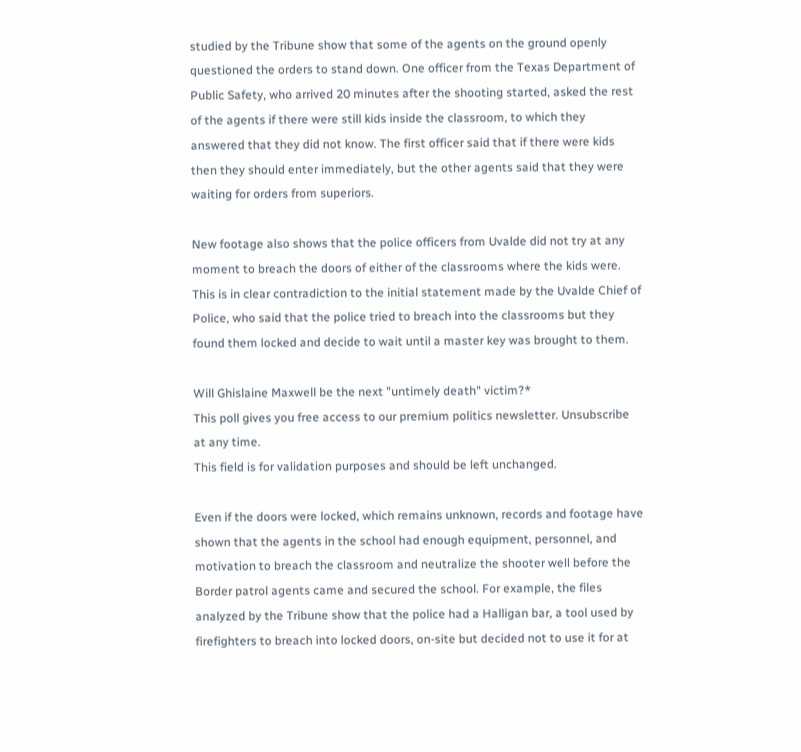studied by the Tribune show that some of the agents on the ground openly questioned the orders to stand down. One officer from the Texas Department of Public Safety, who arrived 20 minutes after the shooting started, asked the rest of the agents if there were still kids inside the classroom, to which they answered that they did not know. The first officer said that if there were kids then they should enter immediately, but the other agents said that they were waiting for orders from superiors.

New footage also shows that the police officers from Uvalde did not try at any moment to breach the doors of either of the classrooms where the kids were. This is in clear contradiction to the initial statement made by the Uvalde Chief of Police, who said that the police tried to breach into the classrooms but they found them locked and decide to wait until a master key was brought to them.

Will Ghislaine Maxwell be the next "untimely death" victim?*
This poll gives you free access to our premium politics newsletter. Unsubscribe at any time.
This field is for validation purposes and should be left unchanged.

Even if the doors were locked, which remains unknown, records and footage have shown that the agents in the school had enough equipment, personnel, and motivation to breach the classroom and neutralize the shooter well before the Border patrol agents came and secured the school. For example, the files analyzed by the Tribune show that the police had a Halligan bar, a tool used by firefighters to breach into locked doors, on-site but decided not to use it for at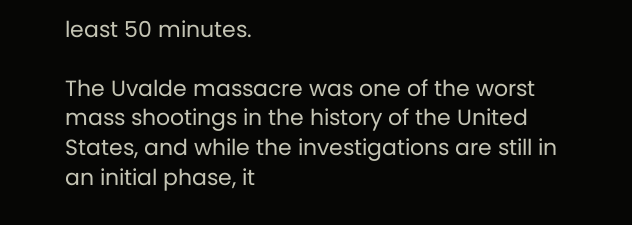least 50 minutes.

The Uvalde massacre was one of the worst mass shootings in the history of the United States, and while the investigations are still in an initial phase, it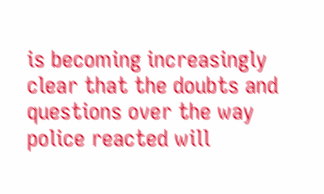is becoming increasingly clear that the doubts and questions over the way police reacted will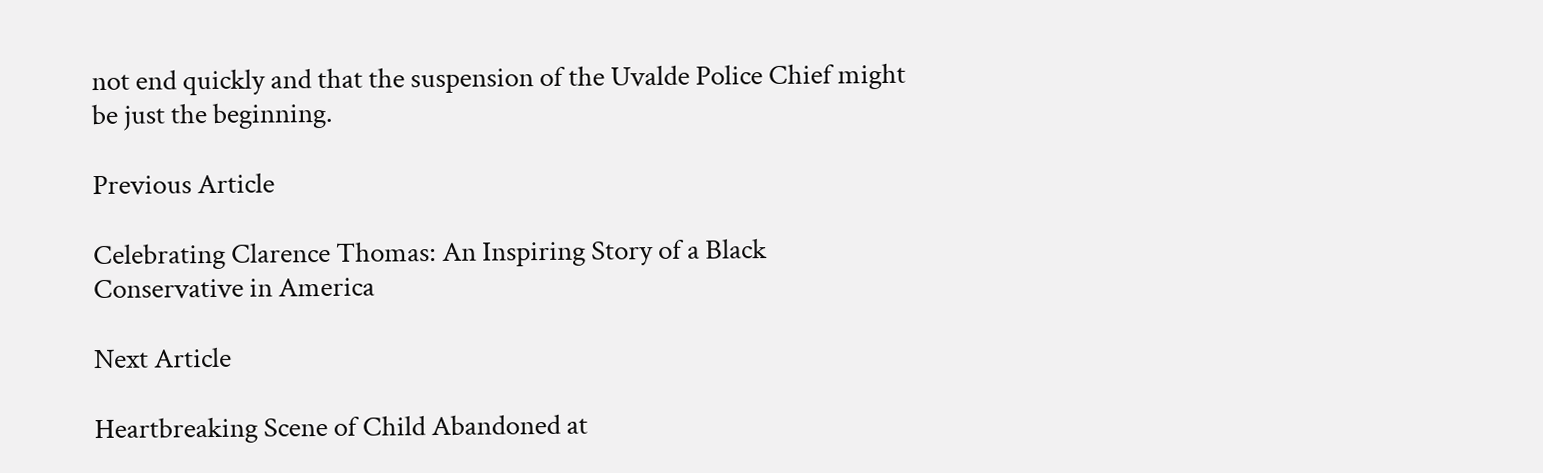not end quickly and that the suspension of the Uvalde Police Chief might be just the beginning.

Previous Article

Celebrating Clarence Thomas: An Inspiring Story of a Black Conservative in America

Next Article

Heartbreaking Scene of Child Abandoned at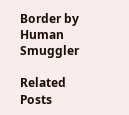Border by Human Smuggler

Related Posts